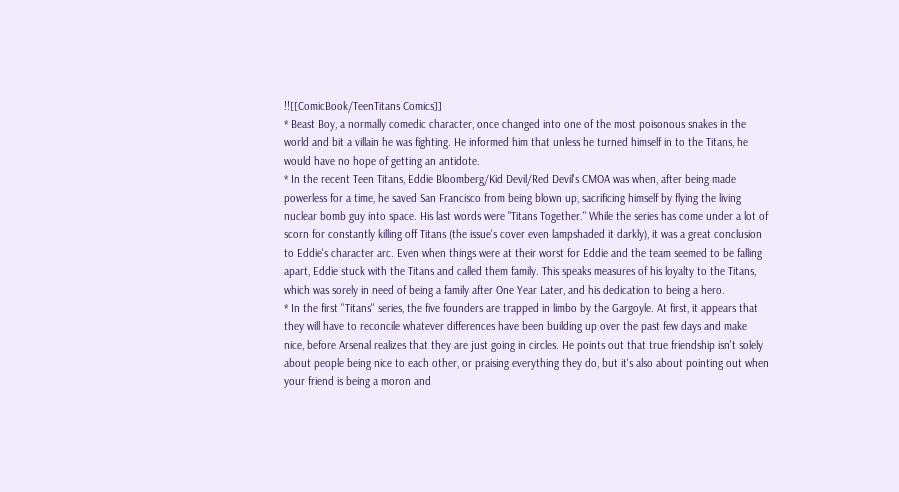!![[ComicBook/TeenTitans Comics]]
* Beast Boy, a normally comedic character, once changed into one of the most poisonous snakes in the world and bit a villain he was fighting. He informed him that unless he turned himself in to the Titans, he would have no hope of getting an antidote.
* In the recent Teen Titans, Eddie Bloomberg/Kid Devil/Red Devil's CMOA was when, after being made powerless for a time, he saved San Francisco from being blown up, sacrificing himself by flying the living nuclear bomb guy into space. His last words were "Titans Together." While the series has come under a lot of scorn for constantly killing off Titans (the issue's cover even lampshaded it darkly), it was a great conclusion to Eddie's character arc. Even when things were at their worst for Eddie and the team seemed to be falling apart, Eddie stuck with the Titans and called them family. This speaks measures of his loyalty to the Titans, which was sorely in need of being a family after One Year Later, and his dedication to being a hero.
* In the first ''Titans'' series, the five founders are trapped in limbo by the Gargoyle. At first, it appears that they will have to reconcile whatever differences have been building up over the past few days and make nice, before Arsenal realizes that they are just going in circles. He points out that true friendship isn't solely about people being nice to each other, or praising everything they do, but it's also about pointing out when your friend is being a moron and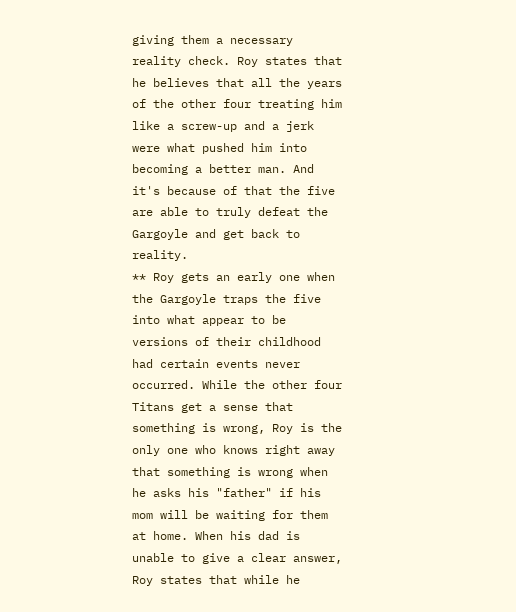giving them a necessary reality check. Roy states that he believes that all the years of the other four treating him like a screw-up and a jerk were what pushed him into becoming a better man. And it's because of that the five are able to truly defeat the Gargoyle and get back to reality.
** Roy gets an early one when the Gargoyle traps the five into what appear to be versions of their childhood had certain events never occurred. While the other four Titans get a sense that something is wrong, Roy is the only one who knows right away that something is wrong when he asks his "father" if his mom will be waiting for them at home. When his dad is unable to give a clear answer, Roy states that while he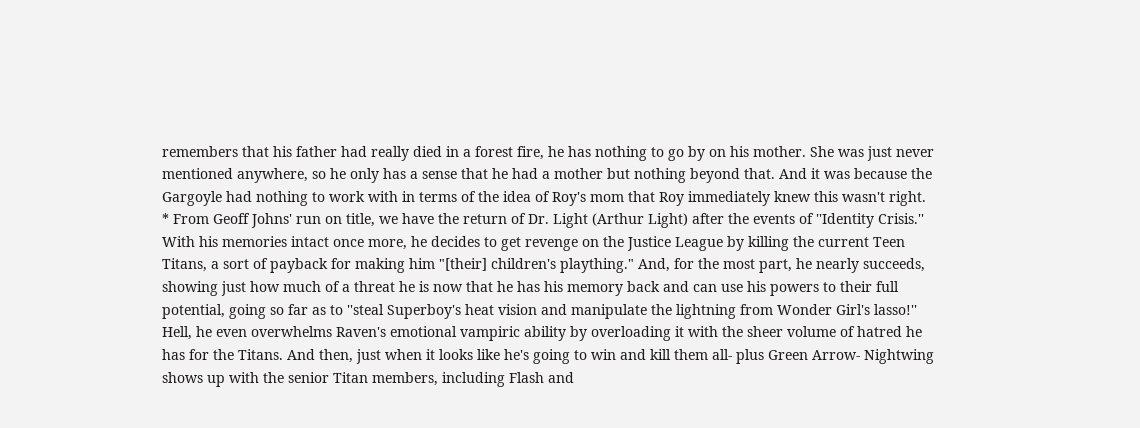remembers that his father had really died in a forest fire, he has nothing to go by on his mother. She was just never mentioned anywhere, so he only has a sense that he had a mother but nothing beyond that. And it was because the Gargoyle had nothing to work with in terms of the idea of Roy's mom that Roy immediately knew this wasn't right.
* From Geoff Johns' run on title, we have the return of Dr. Light (Arthur Light) after the events of ''Identity Crisis.'' With his memories intact once more, he decides to get revenge on the Justice League by killing the current Teen Titans, a sort of payback for making him "[their] children's plaything." And, for the most part, he nearly succeeds, showing just how much of a threat he is now that he has his memory back and can use his powers to their full potential, going so far as to ''steal Superboy's heat vision and manipulate the lightning from Wonder Girl's lasso!'' Hell, he even overwhelms Raven's emotional vampiric ability by overloading it with the sheer volume of hatred he has for the Titans. And then, just when it looks like he's going to win and kill them all- plus Green Arrow- Nightwing shows up with the senior Titan members, including Flash and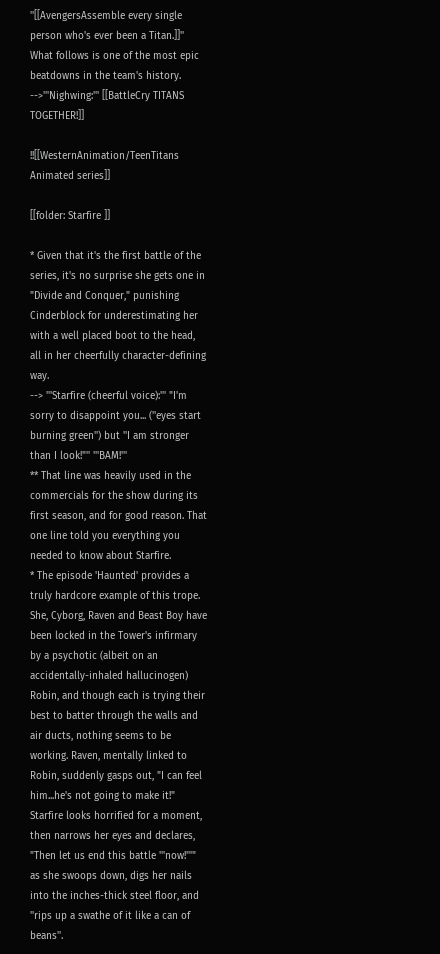''[[AvengersAssemble every single person who's ever been a Titan.]]'' What follows is one of the most epic beatdowns in the team's history.
-->'''Nighwing:''' [[BattleCry TITANS TOGETHER!]]

!![[WesternAnimation/TeenTitans Animated series]]

[[folder: Starfire ]]

* Given that it's the first battle of the series, it's no surprise she gets one in "Divide and Conquer," punishing Cinderblock for underestimating her with a well placed boot to the head, all in her cheerfully character-defining way.
--> '''Starfire (cheerful voice):''' "I'm sorry to disappoint you... (''eyes start burning green'') but ''I am stronger than I look!"'' '''BAM!'''
** That line was heavily used in the commercials for the show during its first season, and for good reason. That one line told you everything you needed to know about Starfire.
* The episode 'Haunted' provides a truly hardcore example of this trope. She, Cyborg, Raven and Beast Boy have been locked in the Tower's infirmary by a psychotic (albeit on an accidentally-inhaled hallucinogen) Robin, and though each is trying their best to batter through the walls and air ducts, nothing seems to be working. Raven, mentally linked to Robin, suddenly gasps out, "I can feel him...he's not going to make it!" Starfire looks horrified for a moment, then narrows her eyes and declares, "Then let us end this battle '''now!'''" as she swoops down, digs her nails into the inches-thick steel floor, and ''rips up a swathe of it like a can of beans''.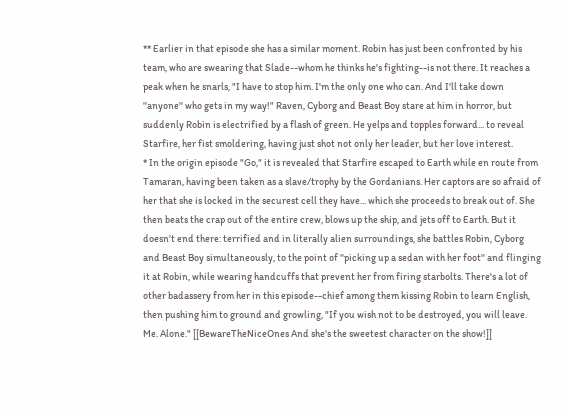** Earlier in that episode she has a similar moment. Robin has just been confronted by his team, who are swearing that Slade--whom he thinks he's fighting--is not there. It reaches a peak when he snarls, "I have to stop him. I'm the only one who can. And I'll take down ''anyone'' who gets in my way!" Raven, Cyborg and Beast Boy stare at him in horror, but suddenly Robin is electrified by a flash of green. He yelps and topples forward... to reveal Starfire, her fist smoldering, having just shot not only her leader, but her love interest.
* In the origin episode "Go," it is revealed that Starfire escaped to Earth while en route from Tamaran, having been taken as a slave/trophy by the Gordanians. Her captors are so afraid of her that she is locked in the securest cell they have... which she proceeds to break out of. She then beats the crap out of the entire crew, blows up the ship, and jets off to Earth. But it doesn't end there: terrified and in literally alien surroundings, she battles Robin, Cyborg and Beast Boy simultaneously, to the point of ''picking up a sedan with her foot'' and flinging it at Robin, while wearing handcuffs that prevent her from firing starbolts. There's a lot of other badassery from her in this episode--chief among them kissing Robin to learn English, then pushing him to ground and growling, "If you wish not to be destroyed, you will leave. Me. Alone." [[BewareTheNiceOnes And she's the sweetest character on the show!]]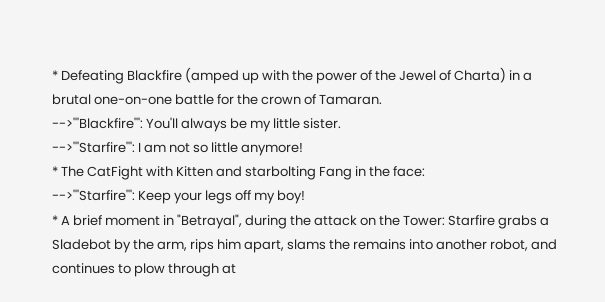* Defeating Blackfire (amped up with the power of the Jewel of Charta) in a brutal one-on-one battle for the crown of Tamaran.
-->'''Blackfire''': You'll always be my little sister.
-->'''Starfire''': I am not so little anymore!
* The CatFight with Kitten and starbolting Fang in the face:
-->'''Starfire''': Keep your legs off my boy!
* A brief moment in "Betrayal", during the attack on the Tower: Starfire grabs a Sladebot by the arm, rips him apart, slams the remains into another robot, and continues to plow through at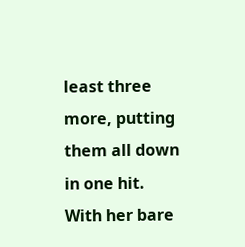least three more, putting them all down in one hit. With her bare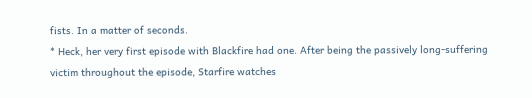fists. In a matter of seconds.
* Heck, her very first episode with Blackfire had one. After being the passively long-suffering victim throughout the episode, Starfire watches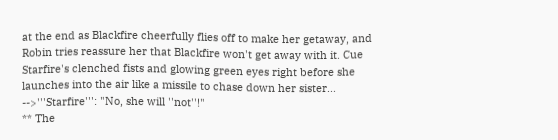at the end as Blackfire cheerfully flies off to make her getaway, and Robin tries reassure her that Blackfire won't get away with it. Cue Starfire's clenched fists and glowing green eyes right before she launches into the air like a missile to chase down her sister...
-->'''Starfire''': "No, she will ''not''!"
** The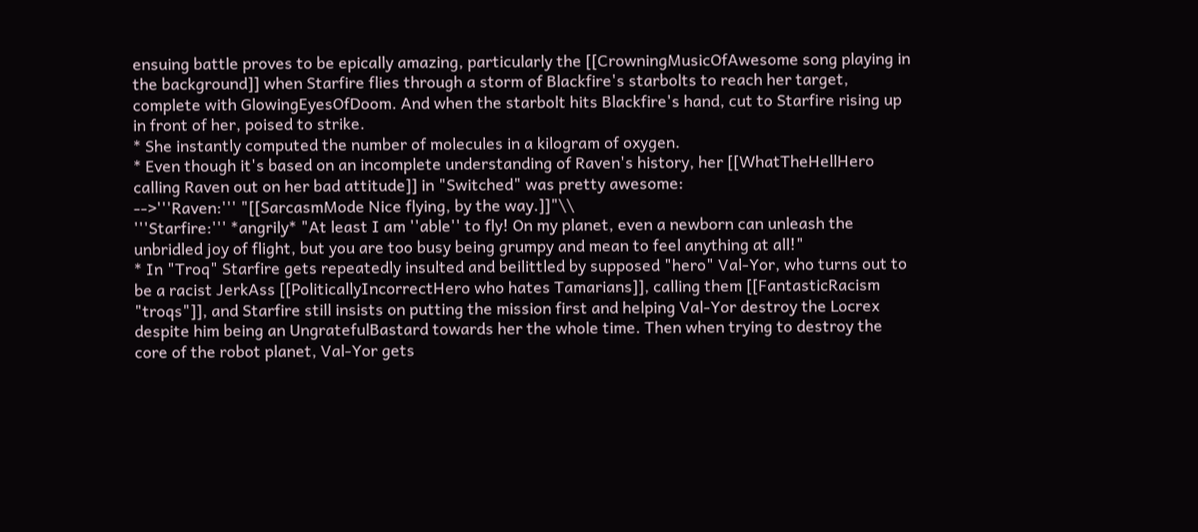ensuing battle proves to be epically amazing, particularly the [[CrowningMusicOfAwesome song playing in the background]] when Starfire flies through a storm of Blackfire's starbolts to reach her target, complete with GlowingEyesOfDoom. And when the starbolt hits Blackfire's hand, cut to Starfire rising up in front of her, poised to strike.
* She instantly computed the number of molecules in a kilogram of oxygen.
* Even though it's based on an incomplete understanding of Raven's history, her [[WhatTheHellHero calling Raven out on her bad attitude]] in "Switched" was pretty awesome:
-->'''Raven:''' "[[SarcasmMode Nice flying, by the way.]]"\\
'''Starfire:''' *angrily* "At least I am ''able'' to fly! On my planet, even a newborn can unleash the unbridled joy of flight, but you are too busy being grumpy and mean to feel anything at all!"
* In "Troq" Starfire gets repeatedly insulted and beilittled by supposed "hero" Val-Yor, who turns out to be a racist JerkAss [[PoliticallyIncorrectHero who hates Tamarians]], calling them [[FantasticRacism "troqs"]], and Starfire still insists on putting the mission first and helping Val-Yor destroy the Locrex despite him being an UngratefulBastard towards her the whole time. Then when trying to destroy the core of the robot planet, Val-Yor gets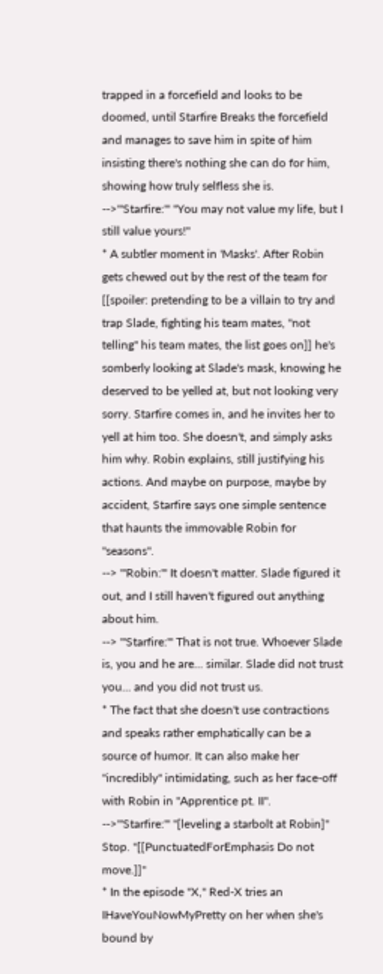trapped in a forcefield and looks to be doomed, until Starfire Breaks the forcefield and manages to save him in spite of him insisting there's nothing she can do for him, showing how truly selfless she is.
-->'''Starfire:''' "You may not value my life, but I still value yours!"
* A subtler moment in 'Masks'. After Robin gets chewed out by the rest of the team for [[spoiler: pretending to be a villain to try and trap Slade, fighting his team mates, ''not telling'' his team mates, the list goes on]] he's somberly looking at Slade's mask, knowing he deserved to be yelled at, but not looking very sorry. Starfire comes in, and he invites her to yell at him too. She doesn't, and simply asks him why. Robin explains, still justifying his actions. And maybe on purpose, maybe by accident, Starfire says one simple sentence that haunts the immovable Robin for ''seasons''.
--> '''Robin:''' It doesn't matter. Slade figured it out, and I still haven't figured out anything about him.
--> '''Starfire:''' That is not true. Whoever Slade is, you and he are... similar. Slade did not trust you... and you did not trust us.
* The fact that she doesn't use contractions and speaks rather emphatically can be a source of humor. It can also make her ''incredibly'' intimidating, such as her face-off with Robin in ''Apprentice pt. II''.
-->'''Starfire:''' ''[leveling a starbolt at Robin]'' Stop. ''[[PunctuatedForEmphasis Do not move.]]''
* In the episode ''X,'' Red-X tries an IHaveYouNowMyPretty on her when she's bound by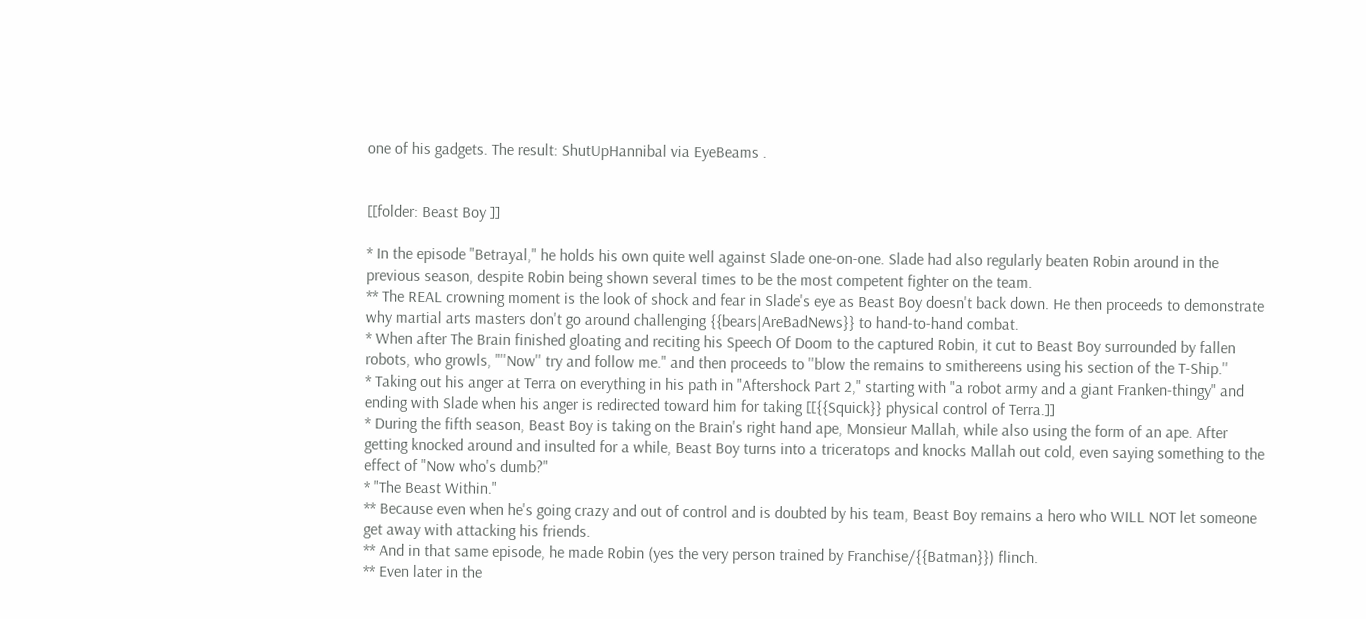one of his gadgets. The result: ShutUpHannibal via EyeBeams .


[[folder: Beast Boy ]]

* In the episode "Betrayal," he holds his own quite well against Slade one-on-one. Slade had also regularly beaten Robin around in the previous season, despite Robin being shown several times to be the most competent fighter on the team.
** The REAL crowning moment is the look of shock and fear in Slade's eye as Beast Boy doesn't back down. He then proceeds to demonstrate why martial arts masters don't go around challenging {{bears|AreBadNews}} to hand-to-hand combat.
* When after The Brain finished gloating and reciting his Speech Of Doom to the captured Robin, it cut to Beast Boy surrounded by fallen robots, who growls, "''Now'' try and follow me." and then proceeds to ''blow the remains to smithereens using his section of the T-Ship.''
* Taking out his anger at Terra on everything in his path in "Aftershock Part 2," starting with "a robot army and a giant Franken-thingy" and ending with Slade when his anger is redirected toward him for taking [[{{Squick}} physical control of Terra.]]
* During the fifth season, Beast Boy is taking on the Brain's right hand ape, Monsieur Mallah, while also using the form of an ape. After getting knocked around and insulted for a while, Beast Boy turns into a triceratops and knocks Mallah out cold, even saying something to the effect of "Now who's dumb?"
* "The Beast Within."
** Because even when he's going crazy and out of control and is doubted by his team, Beast Boy remains a hero who WILL NOT let someone get away with attacking his friends.
** And in that same episode, he made Robin (yes the very person trained by Franchise/{{Batman}}) flinch.
** Even later in the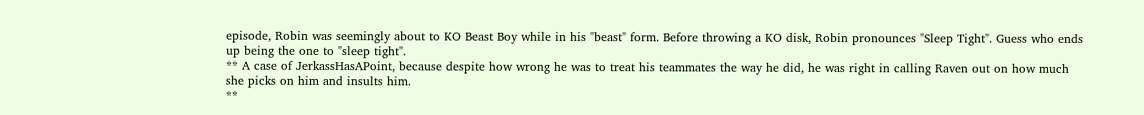episode, Robin was seemingly about to KO Beast Boy while in his "beast" form. Before throwing a KO disk, Robin pronounces "Sleep Tight". Guess who ends up being the one to "sleep tight".
** A case of JerkassHasAPoint, because despite how wrong he was to treat his teammates the way he did, he was right in calling Raven out on how much she picks on him and insults him.
**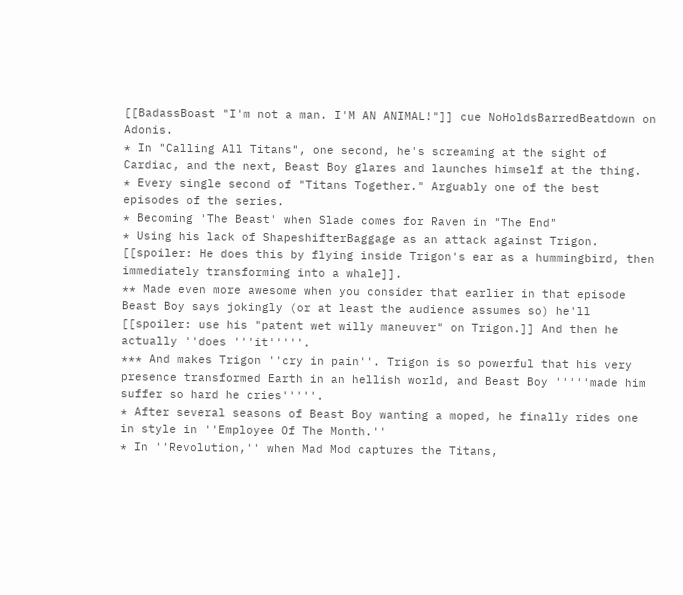[[BadassBoast "I'm not a man. I'M AN ANIMAL!"]] cue NoHoldsBarredBeatdown on Adonis.
* In "Calling All Titans", one second, he's screaming at the sight of Cardiac, and the next, Beast Boy glares and launches himself at the thing.
* Every single second of "Titans Together." Arguably one of the best episodes of the series.
* Becoming 'The Beast' when Slade comes for Raven in "The End"
* Using his lack of ShapeshifterBaggage as an attack against Trigon. [[spoiler: He does this by flying inside Trigon's ear as a hummingbird, then immediately transforming into a whale]].
** Made even more awesome when you consider that earlier in that episode Beast Boy says jokingly (or at least the audience assumes so) he'll [[spoiler: use his "patent wet willy maneuver" on Trigon.]] And then he actually ''does '''it'''''.
*** And makes Trigon ''cry in pain''. Trigon is so powerful that his very presence transformed Earth in an hellish world, and Beast Boy '''''made him suffer so hard he cries'''''.
* After several seasons of Beast Boy wanting a moped, he finally rides one in style in ''Employee Of The Month.''
* In ''Revolution,'' when Mad Mod captures the Titans,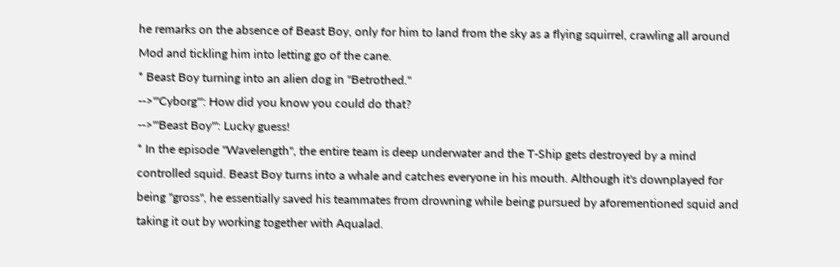he remarks on the absence of Beast Boy, only for him to land from the sky as a flying squirrel, crawling all around Mod and tickling him into letting go of the cane.
* Beast Boy turning into an alien dog in "Betrothed."
-->'''Cyborg''': How did you know you could do that?
-->'''Beast Boy''': Lucky guess!
* In the episode "Wavelength", the entire team is deep underwater and the T-Ship gets destroyed by a mind controlled squid. Beast Boy turns into a whale and catches everyone in his mouth. Although it's downplayed for being "gross", he essentially saved his teammates from drowning while being pursued by aforementioned squid and taking it out by working together with Aqualad.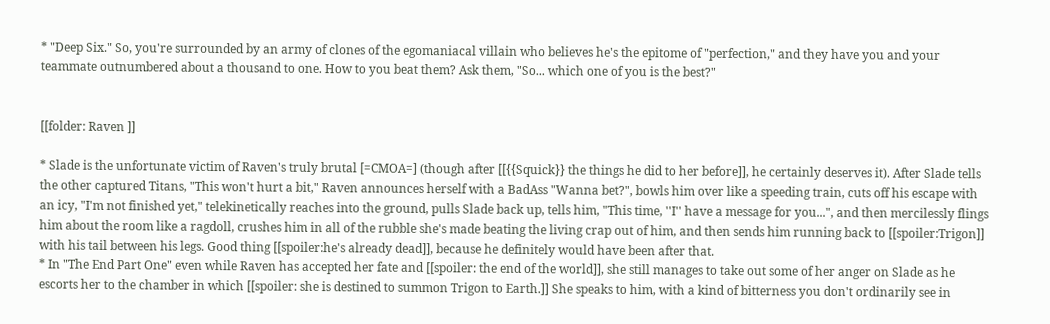* "Deep Six." So, you're surrounded by an army of clones of the egomaniacal villain who believes he's the epitome of "perfection," and they have you and your teammate outnumbered about a thousand to one. How to you beat them? Ask them, "So... which one of you is the best?"


[[folder: Raven ]]

* Slade is the unfortunate victim of Raven's truly brutal [=CMOA=] (though after [[{{Squick}} the things he did to her before]], he certainly deserves it). After Slade tells the other captured Titans, "This won't hurt a bit," Raven announces herself with a BadAss "Wanna bet?", bowls him over like a speeding train, cuts off his escape with an icy, "I'm not finished yet," telekinetically reaches into the ground, pulls Slade back up, tells him, "This time, ''I'' have a message for you...", and then mercilessly flings him about the room like a ragdoll, crushes him in all of the rubble she's made beating the living crap out of him, and then sends him running back to [[spoiler:Trigon]] with his tail between his legs. Good thing [[spoiler:he's already dead]], because he definitely would have been after that.
* In "The End Part One" even while Raven has accepted her fate and [[spoiler: the end of the world]], she still manages to take out some of her anger on Slade as he escorts her to the chamber in which [[spoiler: she is destined to summon Trigon to Earth.]] She speaks to him, with a kind of bitterness you don't ordinarily see in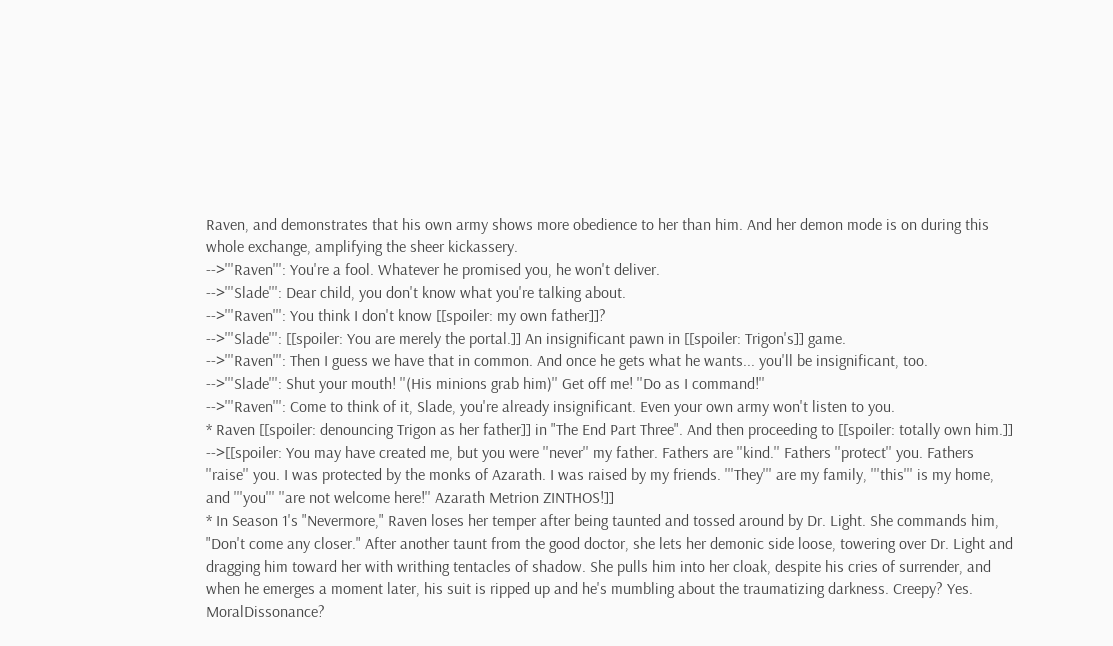Raven, and demonstrates that his own army shows more obedience to her than him. And her demon mode is on during this whole exchange, amplifying the sheer kickassery.
-->'''Raven''': You're a fool. Whatever he promised you, he won't deliver.
-->'''Slade''': Dear child, you don't know what you're talking about.
-->'''Raven''': You think I don't know [[spoiler: my own father]]?
-->'''Slade''': [[spoiler: You are merely the portal.]] An insignificant pawn in [[spoiler: Trigon's]] game.
-->'''Raven''': Then I guess we have that in common. And once he gets what he wants... you'll be insignificant, too.
-->'''Slade''': Shut your mouth! ''(His minions grab him)'' Get off me! ''Do as I command!''
-->'''Raven''': Come to think of it, Slade, you're already insignificant. Even your own army won't listen to you.
* Raven [[spoiler: denouncing Trigon as her father]] in "The End Part Three". And then proceeding to [[spoiler: totally own him.]]
-->[[spoiler: You may have created me, but you were ''never'' my father. Fathers are ''kind.'' Fathers ''protect'' you. Fathers ''raise'' you. I was protected by the monks of Azarath. I was raised by my friends. '''They''' are my family, '''this''' is my home, and '''you''' ''are not welcome here!'' Azarath Metrion ZINTHOS!]]
* In Season 1's "Nevermore," Raven loses her temper after being taunted and tossed around by Dr. Light. She commands him, "Don't come any closer." After another taunt from the good doctor, she lets her demonic side loose, towering over Dr. Light and dragging him toward her with writhing tentacles of shadow. She pulls him into her cloak, despite his cries of surrender, and when he emerges a moment later, his suit is ripped up and he's mumbling about the traumatizing darkness. Creepy? Yes. MoralDissonance?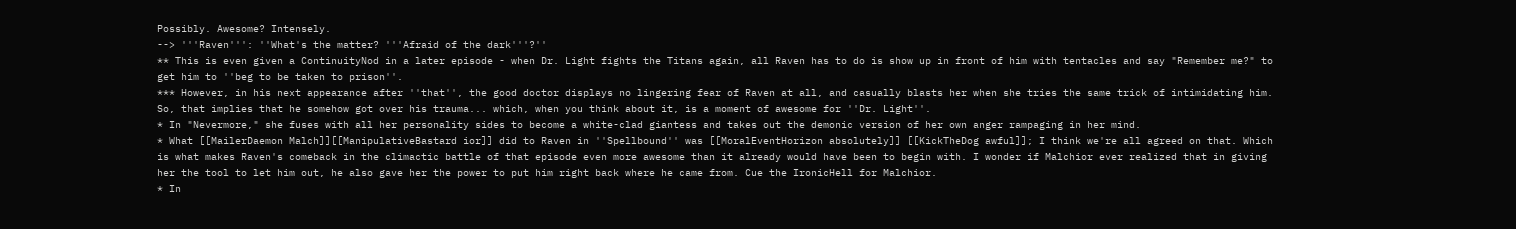Possibly. Awesome? Intensely.
--> '''Raven''': ''What's the matter? '''Afraid of the dark'''?''
** This is even given a ContinuityNod in a later episode - when Dr. Light fights the Titans again, all Raven has to do is show up in front of him with tentacles and say "Remember me?" to get him to ''beg to be taken to prison''.
*** However, in his next appearance after ''that'', the good doctor displays no lingering fear of Raven at all, and casually blasts her when she tries the same trick of intimidating him. So, that implies that he somehow got over his trauma... which, when you think about it, is a moment of awesome for ''Dr. Light''.
* In "Nevermore," she fuses with all her personality sides to become a white-clad giantess and takes out the demonic version of her own anger rampaging in her mind.
* What [[MailerDaemon Malch]][[ManipulativeBastard ior]] did to Raven in ''Spellbound'' was [[MoralEventHorizon absolutely]] [[KickTheDog awful]]; I think we're all agreed on that. Which is what makes Raven's comeback in the climactic battle of that episode even more awesome than it already would have been to begin with. I wonder if Malchior ever realized that in giving her the tool to let him out, he also gave her the power to put him right back where he came from. Cue the IronicHell for Malchior.
* In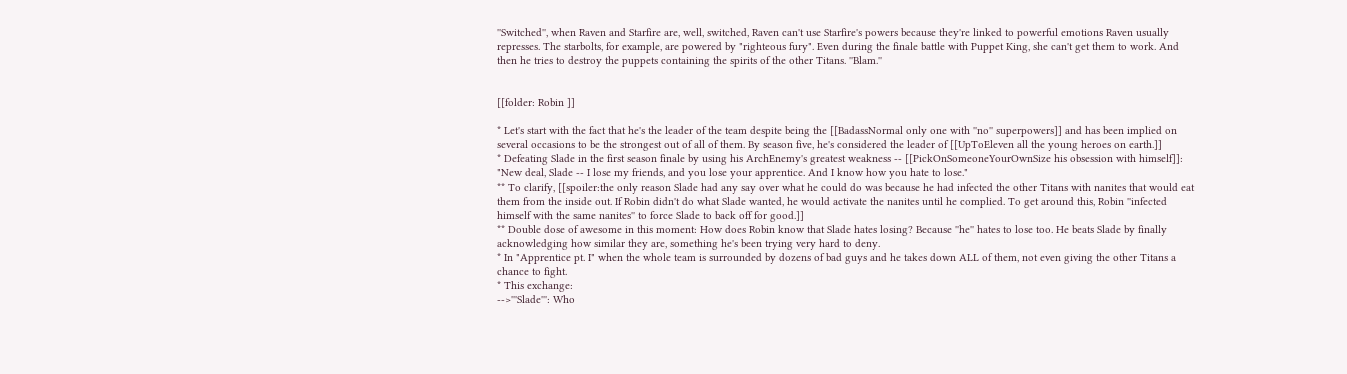''Switched'', when Raven and Starfire are, well, switched, Raven can't use Starfire's powers because they're linked to powerful emotions Raven usually represses. The starbolts, for example, are powered by "righteous fury". Even during the finale battle with Puppet King, she can't get them to work. And then he tries to destroy the puppets containing the spirits of the other Titans. ''Blam.''


[[folder: Robin ]]

* Let's start with the fact that he's the leader of the team despite being the [[BadassNormal only one with ''no'' superpowers]] and has been implied on several occasions to be the strongest out of all of them. By season five, he's considered the leader of [[UpToEleven all the young heroes on earth.]]
* Defeating Slade in the first season finale by using his ArchEnemy's greatest weakness -- [[PickOnSomeoneYourOwnSize his obsession with himself]]: "New deal, Slade -- I lose my friends, and you lose your apprentice. And I know how you hate to lose."
** To clarify, [[spoiler:the only reason Slade had any say over what he could do was because he had infected the other Titans with nanites that would eat them from the inside out. If Robin didn't do what Slade wanted, he would activate the nanites until he complied. To get around this, Robin ''infected himself with the same nanites'' to force Slade to back off for good.]]
** Double dose of awesome in this moment: How does Robin know that Slade hates losing? Because ''he'' hates to lose too. He beats Slade by finally acknowledging how similar they are, something he's been trying very hard to deny.
* In "Apprentice pt. I" when the whole team is surrounded by dozens of bad guys and he takes down ALL of them, not even giving the other Titans a chance to fight.
* This exchange:
-->'''Slade''': Who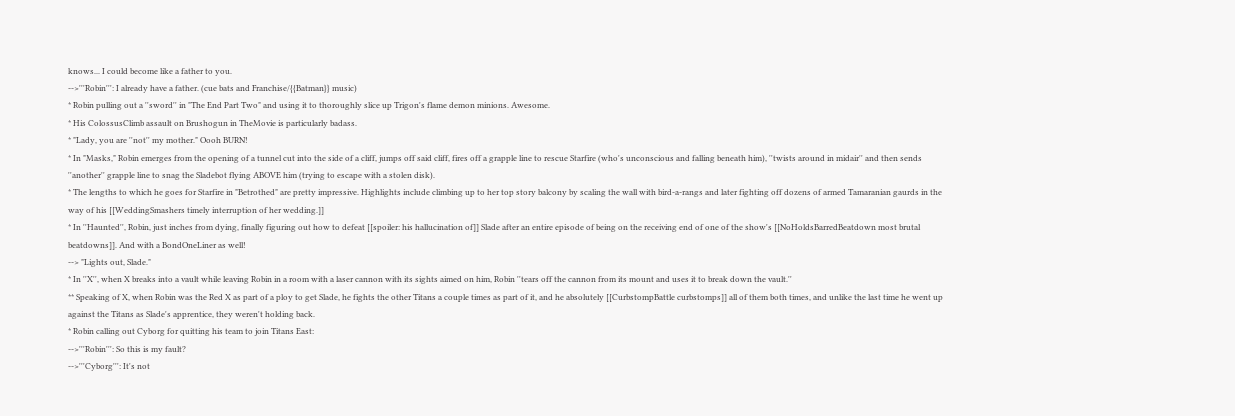knows... I could become like a father to you.
-->'''Robin''': I already have a father. (cue bats and Franchise/{{Batman}} music)
* Robin pulling out a ''sword'' in "The End Part Two" and using it to thoroughly slice up Trigon's flame demon minions. Awesome.
* His ColossusClimb assault on Brushogun in TheMovie is particularly badass.
* "Lady, you are ''not'' my mother." Oooh BURN!
* In "Masks," Robin emerges from the opening of a tunnel cut into the side of a cliff, jumps off said cliff, fires off a grapple line to rescue Starfire (who's unconscious and falling beneath him), ''twists around in midair'' and then sends ''another'' grapple line to snag the Sladebot flying ABOVE him (trying to escape with a stolen disk).
* The lengths to which he goes for Starfire in "Betrothed" are pretty impressive. Highlights include climbing up to her top story balcony by scaling the wall with bird-a-rangs and later fighting off dozens of armed Tamaranian gaurds in the way of his [[WeddingSmashers timely interruption of her wedding.]]
* In ''Haunted'', Robin, just inches from dying, finally figuring out how to defeat [[spoiler: his hallucination of]] Slade after an entire episode of being on the receiving end of one of the show's [[NoHoldsBarredBeatdown most brutal beatdowns]]. And with a BondOneLiner as well!
--> "Lights out, Slade."
* In ''X'', when X breaks into a vault while leaving Robin in a room with a laser cannon with its sights aimed on him, Robin ''tears off the cannon from its mount and uses it to break down the vault.''
** Speaking of X, when Robin was the Red X as part of a ploy to get Slade, he fights the other Titans a couple times as part of it, and he absolutely [[CurbstompBattle curbstomps]] all of them both times, and unlike the last time he went up against the Titans as Slade's apprentice, they weren't holding back.
* Robin calling out Cyborg for quitting his team to join Titans East:
-->'''Robin''': So this is my fault?
-->'''Cyborg''': It's not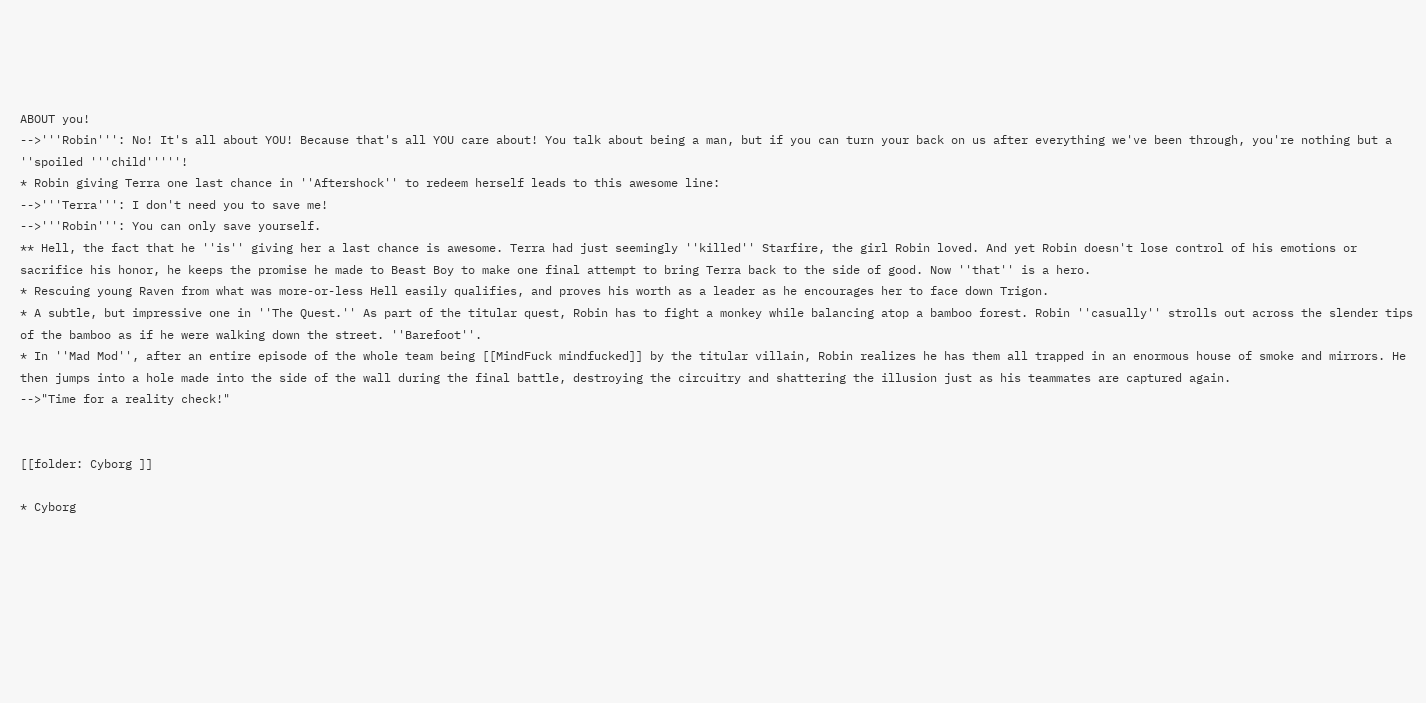ABOUT you!
-->'''Robin''': No! It's all about YOU! Because that's all YOU care about! You talk about being a man, but if you can turn your back on us after everything we've been through, you're nothing but a ''spoiled '''child'''''!
* Robin giving Terra one last chance in ''Aftershock'' to redeem herself leads to this awesome line:
-->'''Terra''': I don't need you to save me!
-->'''Robin''': You can only save yourself.
** Hell, the fact that he ''is'' giving her a last chance is awesome. Terra had just seemingly ''killed'' Starfire, the girl Robin loved. And yet Robin doesn't lose control of his emotions or sacrifice his honor, he keeps the promise he made to Beast Boy to make one final attempt to bring Terra back to the side of good. Now ''that'' is a hero.
* Rescuing young Raven from what was more-or-less Hell easily qualifies, and proves his worth as a leader as he encourages her to face down Trigon.
* A subtle, but impressive one in ''The Quest.'' As part of the titular quest, Robin has to fight a monkey while balancing atop a bamboo forest. Robin ''casually'' strolls out across the slender tips of the bamboo as if he were walking down the street. ''Barefoot''.
* In ''Mad Mod'', after an entire episode of the whole team being [[MindFuck mindfucked]] by the titular villain, Robin realizes he has them all trapped in an enormous house of smoke and mirrors. He then jumps into a hole made into the side of the wall during the final battle, destroying the circuitry and shattering the illusion just as his teammates are captured again.
-->"Time for a reality check!"


[[folder: Cyborg ]]

* Cyborg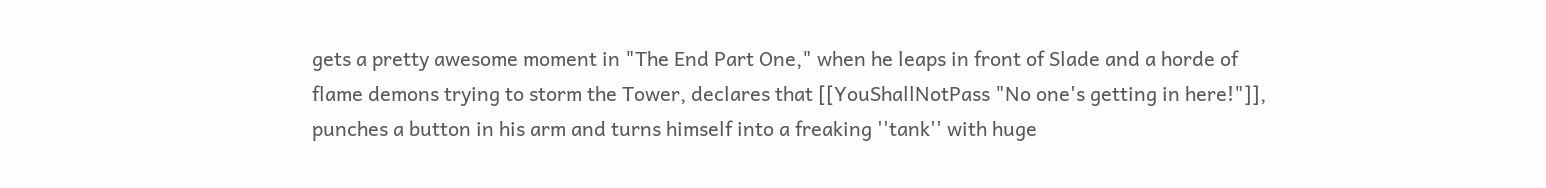gets a pretty awesome moment in "The End Part One," when he leaps in front of Slade and a horde of flame demons trying to storm the Tower, declares that [[YouShallNotPass "No one's getting in here!"]], punches a button in his arm and turns himself into a freaking ''tank'' with huge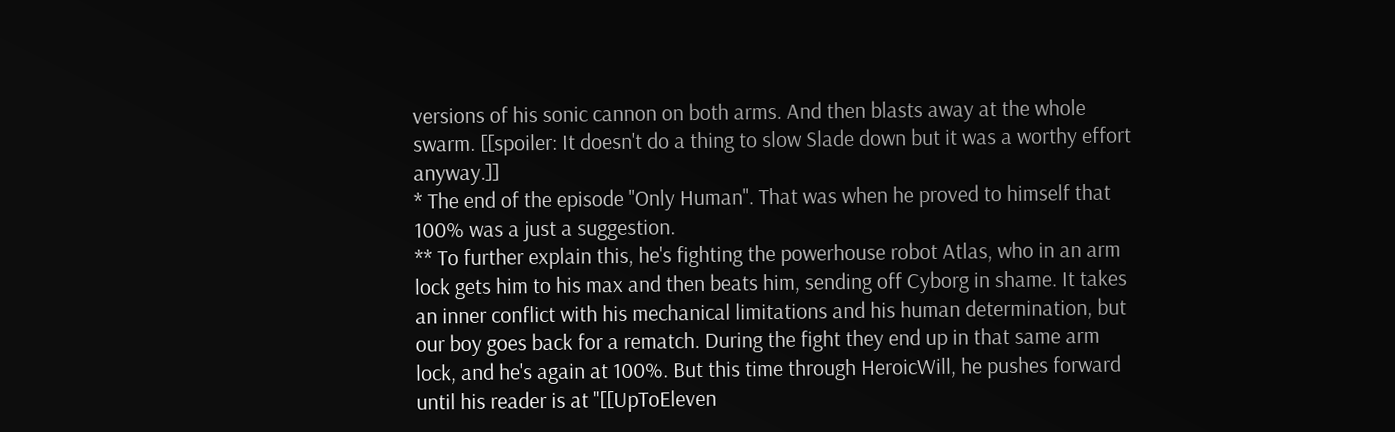versions of his sonic cannon on both arms. And then blasts away at the whole swarm. [[spoiler: It doesn't do a thing to slow Slade down but it was a worthy effort anyway.]]
* The end of the episode ''Only Human''. That was when he proved to himself that 100% was a just a suggestion.
** To further explain this, he's fighting the powerhouse robot Atlas, who in an arm lock gets him to his max and then beats him, sending off Cyborg in shame. It takes an inner conflict with his mechanical limitations and his human determination, but our boy goes back for a rematch. During the fight they end up in that same arm lock, and he's again at 100%. But this time through HeroicWill, he pushes forward until his reader is at ''[[UpToEleven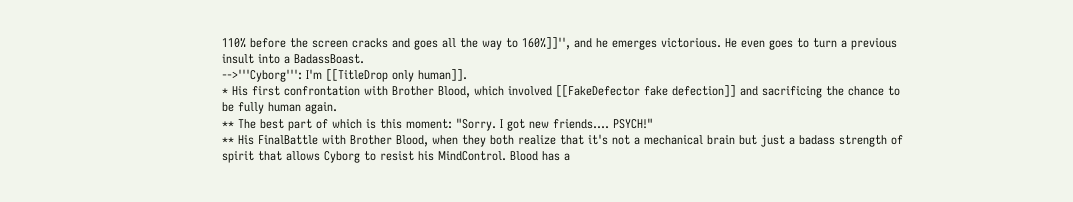110% before the screen cracks and goes all the way to 160%]]'', and he emerges victorious. He even goes to turn a previous insult into a BadassBoast.
-->'''Cyborg''': I'm [[TitleDrop only human]].
* His first confrontation with Brother Blood, which involved [[FakeDefector fake defection]] and sacrificing the chance to be fully human again.
** The best part of which is this moment: "Sorry. I got new friends.... PSYCH!"
** His FinalBattle with Brother Blood, when they both realize that it's not a mechanical brain but just a badass strength of spirit that allows Cyborg to resist his MindControl. Blood has a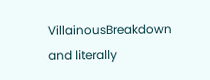VillainousBreakdown and literally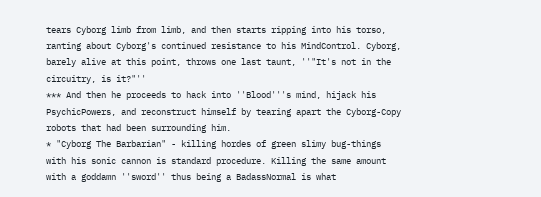tears Cyborg limb from limb, and then starts ripping into his torso, ranting about Cyborg's continued resistance to his MindControl. Cyborg, barely alive at this point, throws one last taunt, ''"It's not in the circuitry, is it?"''
*** And then he proceeds to hack into ''Blood'''s mind, hijack his PsychicPowers, and reconstruct himself by tearing apart the Cyborg-Copy robots that had been surrounding him.
* "Cyborg The Barbarian" - killing hordes of green slimy bug-things with his sonic cannon is standard procedure. Killing the same amount with a goddamn ''sword'' thus being a BadassNormal is what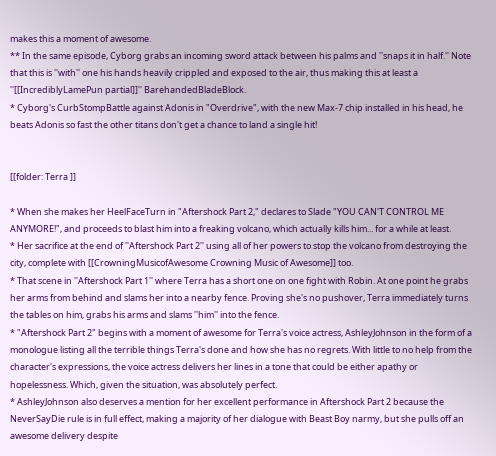makes this a moment of awesome.
** In the same episode, Cyborg grabs an incoming sword attack between his palms and ''snaps it in half.'' Note that this is ''with'' one his hands heavily crippled and exposed to the air, thus making this at least a ''[[IncrediblyLamePun partial]]'' BarehandedBladeBlock.
* Cyborg's CurbStompBattle against Adonis in "Overdrive", with the new Max-7 chip installed in his head, he beats Adonis so fast the other titans don't get a chance to land a single hit!


[[folder: Terra ]]

* When she makes her HeelFaceTurn in "Aftershock Part 2," declares to Slade "YOU CAN'T CONTROL ME ANYMORE!", and proceeds to blast him into a freaking volcano, which actually kills him... for a while at least.
* Her sacrifice at the end of ''Aftershock Part 2'' using all of her powers to stop the volcano from destroying the city, complete with [[CrowningMusicofAwesome Crowning Music of Awesome]] too.
* That scene in ''Aftershock Part 1'' where Terra has a short one on one fight with Robin. At one point he grabs her arms from behind and slams her into a nearby fence. Proving she's no pushover, Terra immediately turns the tables on him, grabs his arms and slams ''him'' into the fence.
* "Aftershock Part 2" begins with a moment of awesome for Terra's voice actress, AshleyJohnson in the form of a monologue listing all the terrible things Terra's done and how she has no regrets. With little to no help from the character's expressions, the voice actress delivers her lines in a tone that could be either apathy or hopelessness. Which, given the situation, was absolutely perfect.
* AshleyJohnson also deserves a mention for her excellent performance in Aftershock Part 2 because the NeverSayDie rule is in full effect, making a majority of her dialogue with Beast Boy narmy, but she pulls off an awesome delivery despite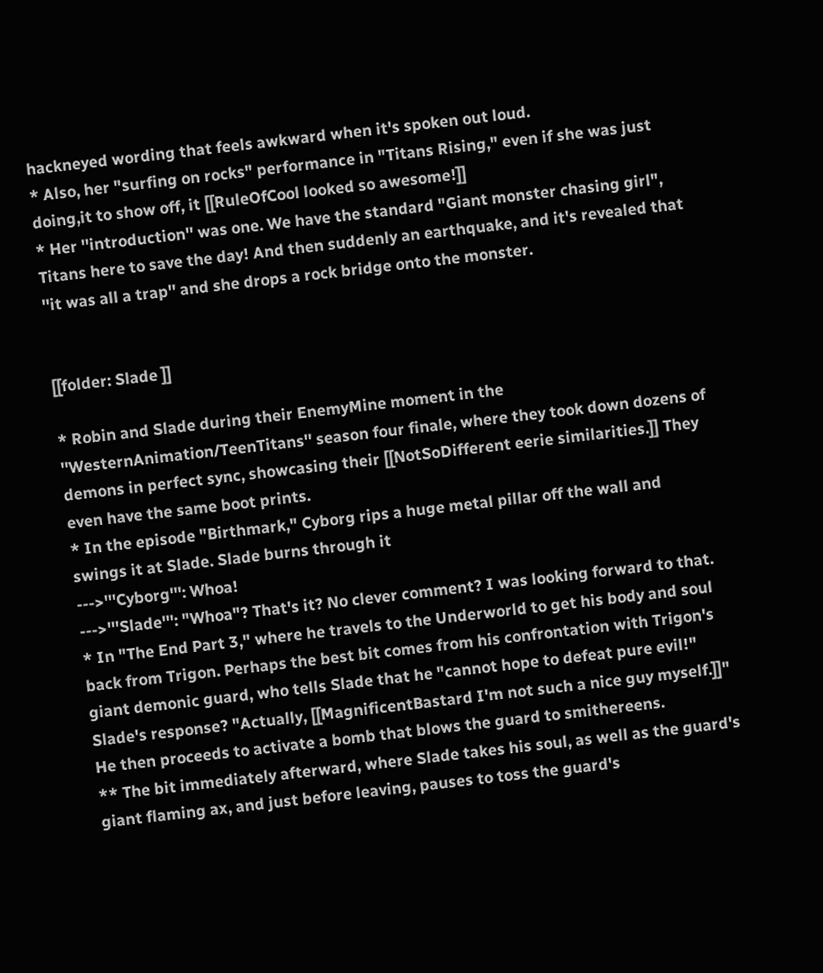hackneyed wording that feels awkward when it's spoken out loud.
* Also, her "surfing on rocks" performance in "Titans Rising," even if she was just doing,it to show off, it [[RuleOfCool looked so awesome!]]
* Her ''introduction'' was one. We have the standard "Giant monster chasing girl", Titans here to save the day! And then suddenly an earthquake, and it's revealed that ''it was all a trap'' and she drops a rock bridge onto the monster.


[[folder: Slade ]]

* Robin and Slade during their EnemyMine moment in the ''WesternAnimation/TeenTitans'' season four finale, where they took down dozens of demons in perfect sync, showcasing their [[NotSoDifferent eerie similarities.]] They even have the same boot prints.
* In the episode "Birthmark," Cyborg rips a huge metal pillar off the wall and swings it at Slade. Slade burns through it
--->'''Cyborg''': Whoa!
--->'''Slade''': "Whoa"? That's it? No clever comment? I was looking forward to that.
* In "The End Part 3," where he travels to the Underworld to get his body and soul back from Trigon. Perhaps the best bit comes from his confrontation with Trigon's giant demonic guard, who tells Slade that he "cannot hope to defeat pure evil!" Slade's response? "Actually, [[MagnificentBastard I'm not such a nice guy myself.]]" He then proceeds to activate a bomb that blows the guard to smithereens.
** The bit immediately afterward, where Slade takes his soul, as well as the guard's giant flaming ax, and just before leaving, pauses to toss the guard's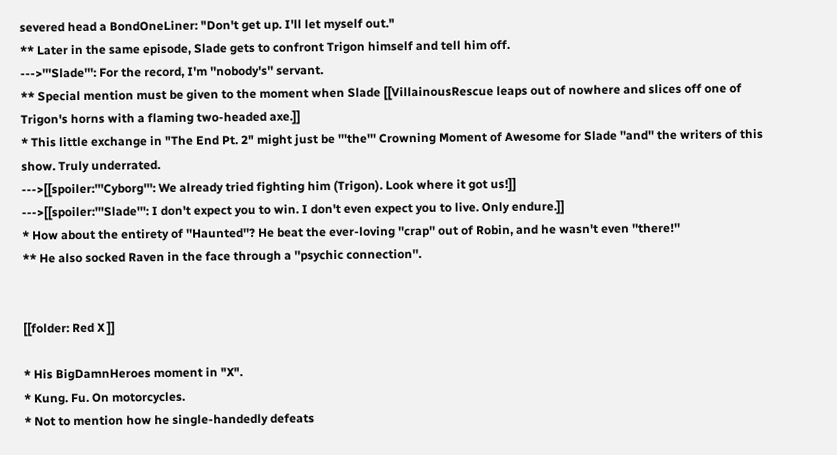severed head a BondOneLiner: "Don't get up. I'll let myself out."
** Later in the same episode, Slade gets to confront Trigon himself and tell him off.
--->'''Slade''': For the record, I'm ''nobody's'' servant.
** Special mention must be given to the moment when Slade [[VillainousRescue leaps out of nowhere and slices off one of Trigon's horns with a flaming two-headed axe.]]
* This little exchange in "The End Pt. 2" might just be '''the''' Crowning Moment of Awesome for Slade ''and'' the writers of this show. Truly underrated.
--->[[spoiler:'''Cyborg''': We already tried fighting him (Trigon). Look where it got us!]]
--->[[spoiler:'''Slade''': I don't expect you to win. I don't even expect you to live. Only endure.]]
* How about the entirety of ''Haunted''? He beat the ever-loving ''crap'' out of Robin, and he wasn't even ''there!''
** He also socked Raven in the face through a ''psychic connection''.


[[folder: Red X ]]

* His BigDamnHeroes moment in "X".
* Kung. Fu. On motorcycles.
* Not to mention how he single-handedly defeats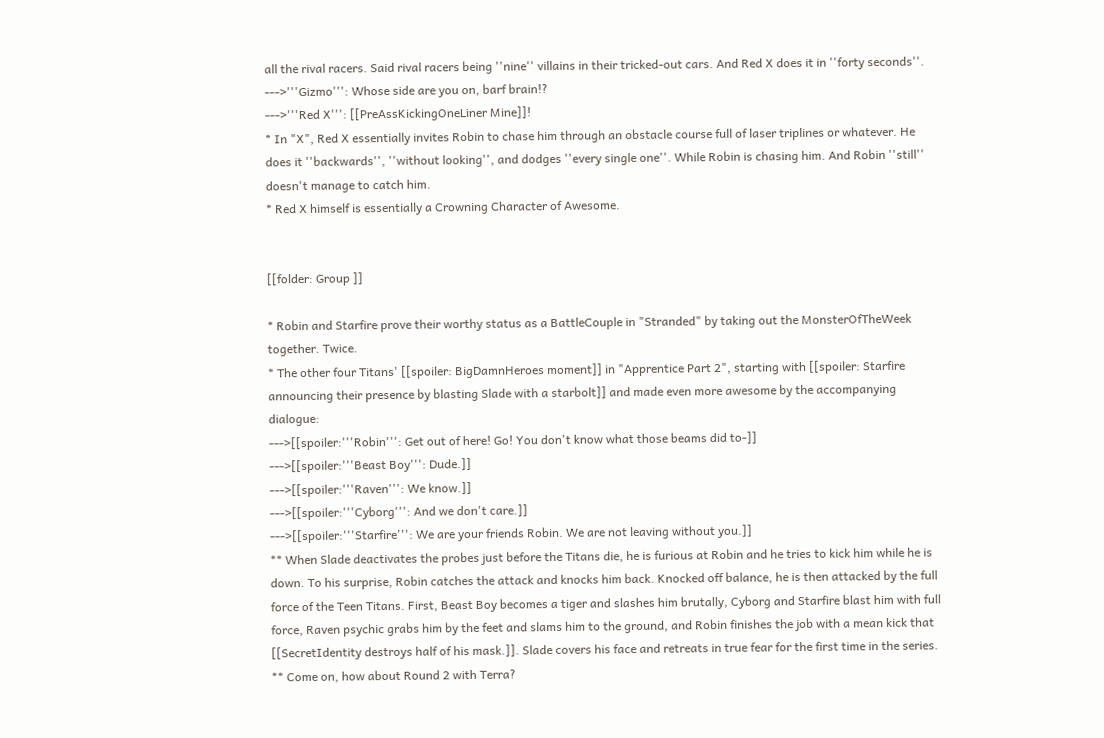all the rival racers. Said rival racers being ''nine'' villains in their tricked-out cars. And Red X does it in ''forty seconds''.
--->'''Gizmo''': Whose side are you on, barf brain!?
--->'''Red X''': [[PreAssKickingOneLiner Mine]]!
* In "X", Red X essentially invites Robin to chase him through an obstacle course full of laser triplines or whatever. He does it ''backwards'', ''without looking'', and dodges ''every single one''. While Robin is chasing him. And Robin ''still'' doesn't manage to catch him.
* Red X himself is essentially a Crowning Character of Awesome.


[[folder: Group ]]

* Robin and Starfire prove their worthy status as a BattleCouple in "Stranded" by taking out the MonsterOfTheWeek together. Twice.
* The other four Titans' [[spoiler: BigDamnHeroes moment]] in "Apprentice Part 2", starting with [[spoiler: Starfire announcing their presence by blasting Slade with a starbolt]] and made even more awesome by the accompanying dialogue:
--->[[spoiler:'''Robin''': Get out of here! Go! You don't know what those beams did to-]]
--->[[spoiler:'''Beast Boy''': Dude.]]
--->[[spoiler:'''Raven''': We know.]]
--->[[spoiler:'''Cyborg''': And we don't care.]]
--->[[spoiler:'''Starfire''': We are your friends Robin. We are not leaving without you.]]
** When Slade deactivates the probes just before the Titans die, he is furious at Robin and he tries to kick him while he is down. To his surprise, Robin catches the attack and knocks him back. Knocked off balance, he is then attacked by the full force of the Teen Titans. First, Beast Boy becomes a tiger and slashes him brutally, Cyborg and Starfire blast him with full force, Raven psychic grabs him by the feet and slams him to the ground, and Robin finishes the job with a mean kick that [[SecretIdentity destroys half of his mask.]]. Slade covers his face and retreats in true fear for the first time in the series.
** Come on, how about Round 2 with Terra?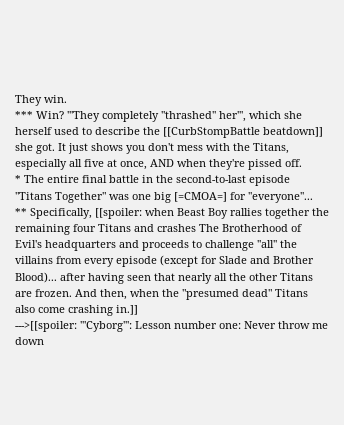They win.
*** Win? '''They completely ''thrashed'' her''', which she herself used to describe the [[CurbStompBattle beatdown]] she got. It just shows you don't mess with the Titans, especially all five at once, AND when they're pissed off.
* The entire final battle in the second-to-last episode "Titans Together" was one big [=CMOA=] for ''everyone''...
** Specifically, [[spoiler: when Beast Boy rallies together the remaining four Titans and crashes The Brotherhood of Evil's headquarters and proceeds to challenge ''all'' the villains from every episode (except for Slade and Brother Blood)... after having seen that nearly all the other Titans are frozen. And then, when the "presumed dead" Titans also come crashing in.]]
--->[[spoiler: '''Cyborg''': Lesson number one: Never throw me down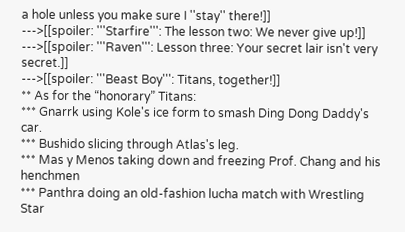a hole unless you make sure I ''stay'' there!]]
--->[[spoiler: '''Starfire''': The lesson two: We never give up!]]
--->[[spoiler: '''Raven''': Lesson three: Your secret lair isn't very secret.]]
--->[[spoiler: '''Beast Boy''': Titans, together!]]
** As for the “honorary” Titans:
*** Gnarrk using Kole's ice form to smash Ding Dong Daddy's car.
*** Bushido slicing through Atlas's leg.
*** Mas y Menos taking down and freezing Prof. Chang and his henchmen
*** Panthra doing an old-fashion lucha match with Wrestling Star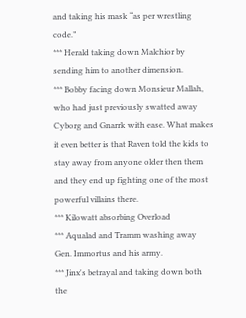and taking his mask “as per wrestling code.”
*** Herald taking down Malchior by sending him to another dimension.
*** Bobby facing down Monsieur Mallah, who had just previously swatted away Cyborg and Gnarrk with ease. What makes it even better is that Raven told the kids to stay away from anyone older then them and they end up fighting one of the most powerful villains there.
*** Kilowatt absorbing Overload
*** Aqualad and Tramm washing away Gen. Immortus and his army.
*** Jinx's betrayal and taking down both the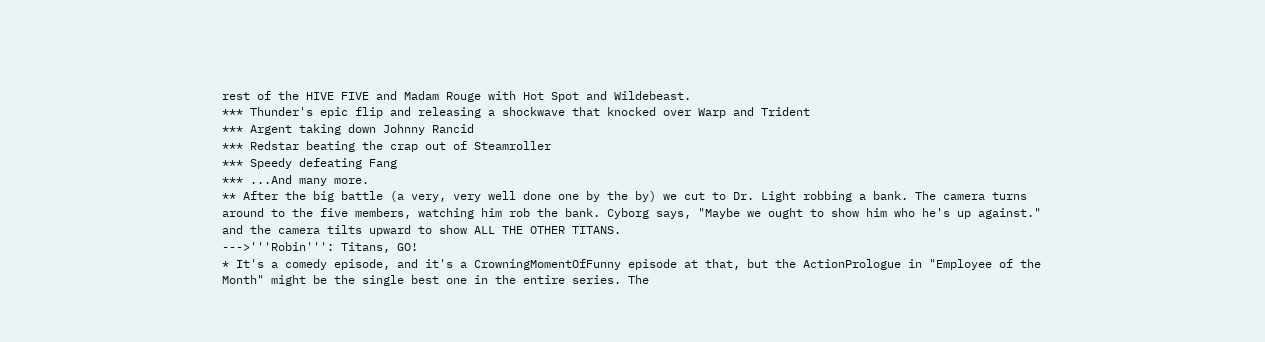rest of the HIVE FIVE and Madam Rouge with Hot Spot and Wildebeast.
*** Thunder's epic flip and releasing a shockwave that knocked over Warp and Trident
*** Argent taking down Johnny Rancid
*** Redstar beating the crap out of Steamroller
*** Speedy defeating Fang
*** ...And many more.
** After the big battle (a very, very well done one by the by) we cut to Dr. Light robbing a bank. The camera turns around to the five members, watching him rob the bank. Cyborg says, "Maybe we ought to show him who he's up against." and the camera tilts upward to show ALL THE OTHER TITANS.
--->'''Robin''': Titans, GO!
* It's a comedy episode, and it's a CrowningMomentOfFunny episode at that, but the ActionPrologue in "Employee of the Month" might be the single best one in the entire series. The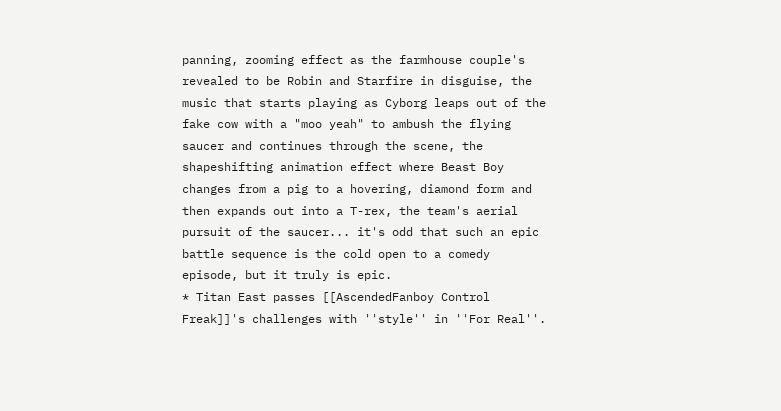panning, zooming effect as the farmhouse couple's revealed to be Robin and Starfire in disguise, the music that starts playing as Cyborg leaps out of the fake cow with a "moo yeah" to ambush the flying saucer and continues through the scene, the shapeshifting animation effect where Beast Boy changes from a pig to a hovering, diamond form and then expands out into a T-rex, the team's aerial pursuit of the saucer... it's odd that such an epic battle sequence is the cold open to a comedy episode, but it truly is epic.
* Titan East passes [[AscendedFanboy Control Freak]]'s challenges with ''style'' in ''For Real''.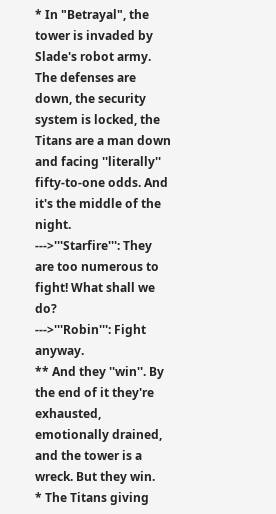* In "Betrayal", the tower is invaded by Slade's robot army. The defenses are down, the security system is locked, the Titans are a man down and facing ''literally'' fifty-to-one odds. And it's the middle of the night.
--->'''Starfire''': They are too numerous to fight! What shall we do?
--->'''Robin''': Fight anyway.
** And they ''win''. By the end of it they're exhausted, emotionally drained, and the tower is a wreck. But they win.
* The Titans giving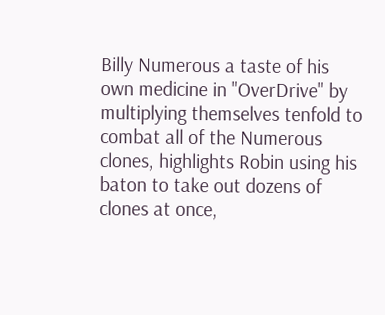Billy Numerous a taste of his own medicine in "OverDrive" by multiplying themselves tenfold to combat all of the Numerous clones, highlights Robin using his baton to take out dozens of clones at once,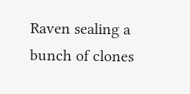Raven sealing a bunch of clones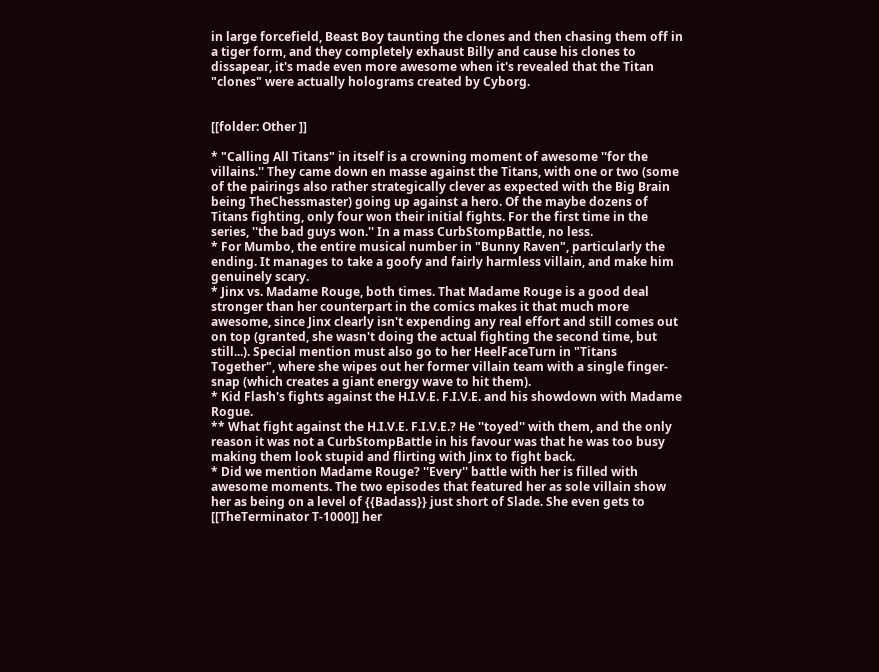in large forcefield, Beast Boy taunting the clones and then chasing them off in a tiger form, and they completely exhaust Billy and cause his clones to dissapear, it's made even more awesome when it's revealed that the Titan "clones" were actually holograms created by Cyborg.


[[folder: Other ]]

* "Calling All Titans" in itself is a crowning moment of awesome ''for the villains.'' They came down en masse against the Titans, with one or two (some of the pairings also rather strategically clever as expected with the Big Brain being TheChessmaster) going up against a hero. Of the maybe dozens of Titans fighting, only four won their initial fights. For the first time in the series, ''the bad guys won.'' In a mass CurbStompBattle, no less.
* For Mumbo, the entire musical number in "Bunny Raven", particularly the ending. It manages to take a goofy and fairly harmless villain, and make him genuinely scary.
* Jinx vs. Madame Rouge, both times. That Madame Rouge is a good deal stronger than her counterpart in the comics makes it that much more awesome, since Jinx clearly isn't expending any real effort and still comes out on top (granted, she wasn't doing the actual fighting the second time, but still...). Special mention must also go to her HeelFaceTurn in "Titans Together", where she wipes out her former villain team with a single finger-snap (which creates a giant energy wave to hit them).
* Kid Flash's fights against the H.I.V.E. F.I.V.E. and his showdown with Madame Rogue.
** What fight against the H.I.V.E. F.I.V.E.? He ''toyed'' with them, and the only reason it was not a CurbStompBattle in his favour was that he was too busy making them look stupid and flirting with Jinx to fight back.
* Did we mention Madame Rouge? ''Every'' battle with her is filled with awesome moments. The two episodes that featured her as sole villain show her as being on a level of {{Badass}} just short of Slade. She even gets to [[TheTerminator T-1000]] her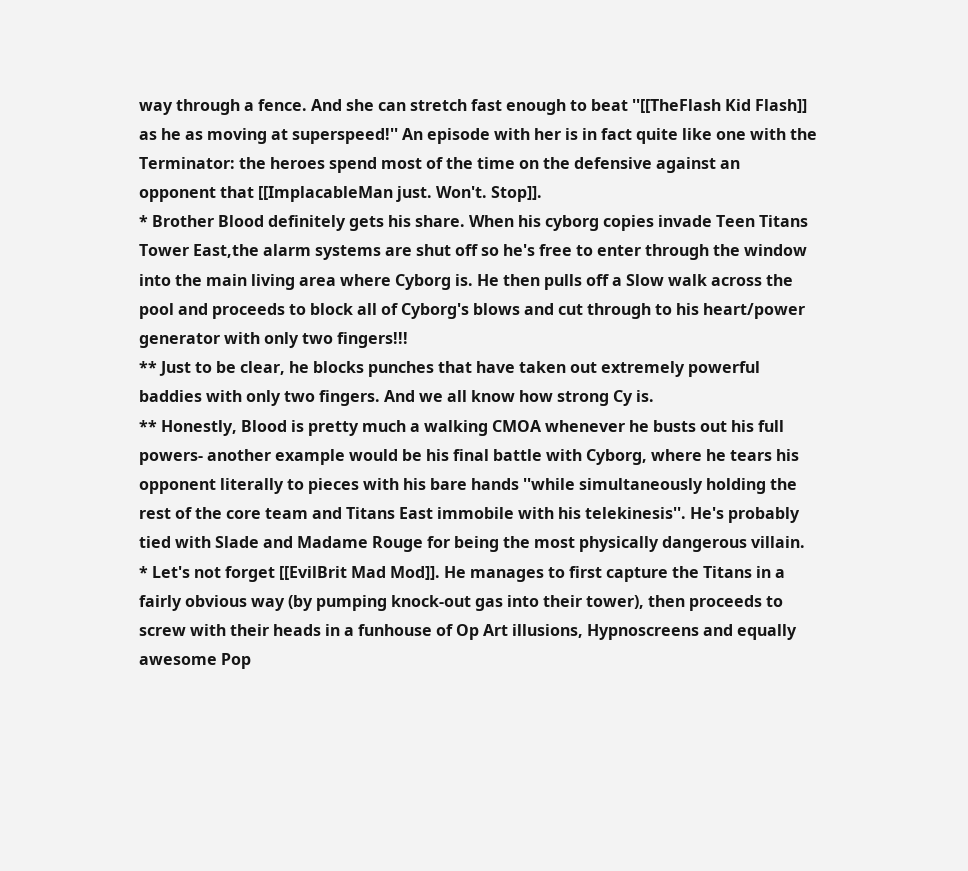way through a fence. And she can stretch fast enough to beat ''[[TheFlash Kid Flash]] as he as moving at superspeed!'' An episode with her is in fact quite like one with the Terminator: the heroes spend most of the time on the defensive against an opponent that [[ImplacableMan just. Won't. Stop]].
* Brother Blood definitely gets his share. When his cyborg copies invade Teen Titans Tower East,the alarm systems are shut off so he's free to enter through the window into the main living area where Cyborg is. He then pulls off a Slow walk across the pool and proceeds to block all of Cyborg's blows and cut through to his heart/power generator with only two fingers!!!
** Just to be clear, he blocks punches that have taken out extremely powerful baddies with only two fingers. And we all know how strong Cy is.
** Honestly, Blood is pretty much a walking CMOA whenever he busts out his full powers- another example would be his final battle with Cyborg, where he tears his opponent literally to pieces with his bare hands ''while simultaneously holding the rest of the core team and Titans East immobile with his telekinesis''. He's probably tied with Slade and Madame Rouge for being the most physically dangerous villain.
* Let's not forget [[EvilBrit Mad Mod]]. He manages to first capture the Titans in a fairly obvious way (by pumping knock-out gas into their tower), then proceeds to screw with their heads in a funhouse of Op Art illusions, Hypnoscreens and equally awesome Pop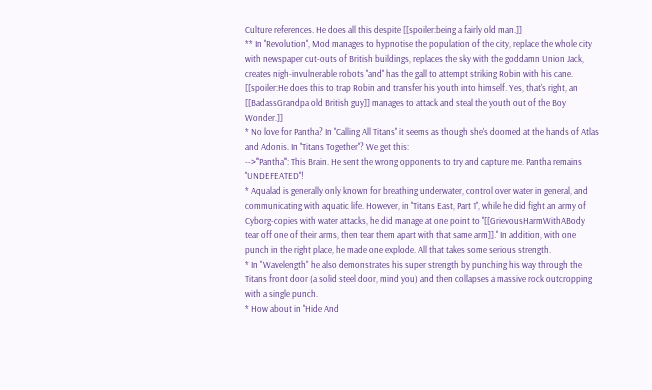Culture references. He does all this despite [[spoiler:being a fairly old man.]]
** In ''Revolution'', Mod manages to hypnotise the population of the city, replace the whole city with newspaper cut-outs of British buildings, replaces the sky with the goddamn Union Jack, creates nigh-invulnerable robots ''and'' has the gall to attempt striking Robin with his cane. [[spoiler:He does this to trap Robin and transfer his youth into himself. Yes, that's right, an [[BadassGrandpa old British guy]] manages to attack and steal the youth out of the Boy Wonder.]]
* No love for Pantha? In ''Calling All Titans'' it seems as though she's doomed at the hands of Atlas and Adonis. In ''Titans Together''? We get this:
-->'''Pantha''': This Brain. He sent the wrong opponents to try and capture me. Pantha remains ''UNDEFEATED''!
* Aqualad is generally only known for breathing underwater, control over water in general, and communicating with aquatic life. However, in ''Titans East, Part 1'', while he did fight an army of Cyborg-copies with water attacks, he did manage at one point to ''[[GrievousHarmWithABody tear off one of their arms, then tear them apart with that same arm]].'' In addition, with one punch in the right place, he made one explode. All that takes some serious strength.
* In "Wavelength" he also demonstrates his super strength by punching his way through the Titans front door (a solid steel door, mind you) and then collapses a massive rock outcropping with a single punch.
* How about in ''Hide And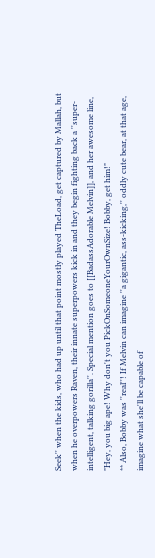Seek'' when the kids, who had up until that point mostly played TheLoad, get captured by Mallah, but when he overpowers Raven, their innate superpowers kick in and they begin fighting back a ''super-intelligent, talking gorilla''. Special mention goes to [[BadassAdorable Melvin]], and her awesome line, "Hey, you big ape! Why don't you PickOnSomeoneYourOwnSize! Bobby, get him!"
** Also, Bobby was ''real''! If Melvin can imagine ''a gigantic, ass-kicking,'' oddly cute bear, at that age, imagine what she'll be capable of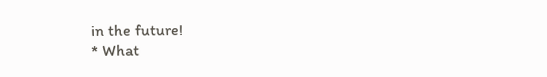in the future!
* What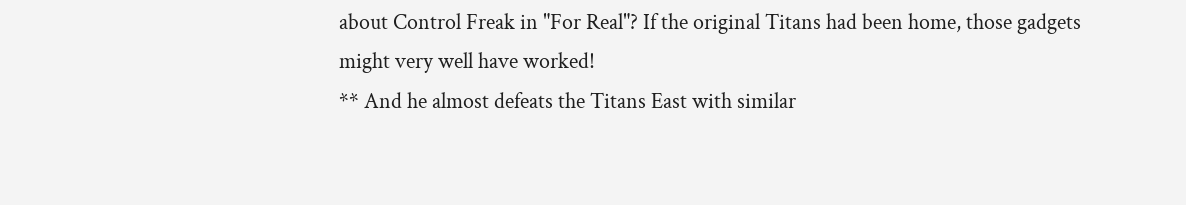about Control Freak in "For Real"? If the original Titans had been home, those gadgets might very well have worked!
** And he almost defeats the Titans East with similar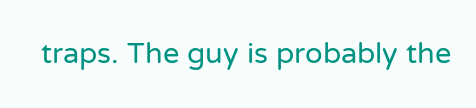traps. The guy is probably the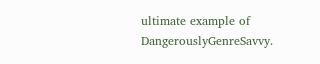ultimate example of DangerouslyGenreSavvy.